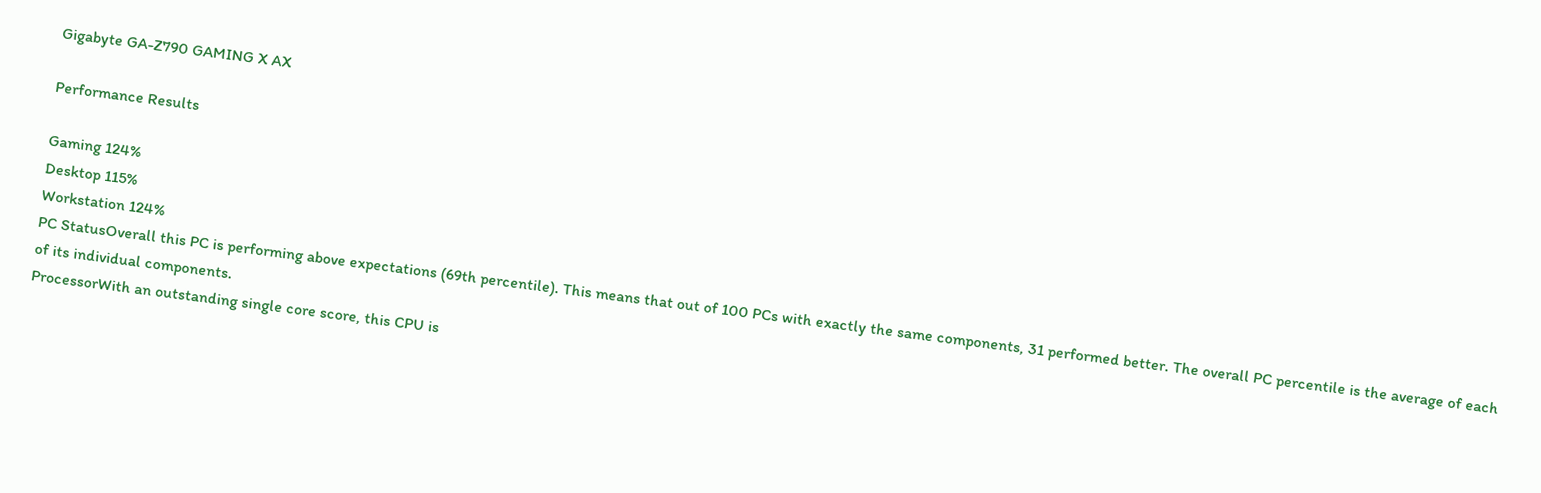Gigabyte GA-Z790 GAMING X AX

Performance Results

Gaming 124%
Desktop 115%
Workstation 124%
PC StatusOverall this PC is performing above expectations (69th percentile). This means that out of 100 PCs with exactly the same components, 31 performed better. The overall PC percentile is the average of each of its individual components.
ProcessorWith an outstanding single core score, this CPU is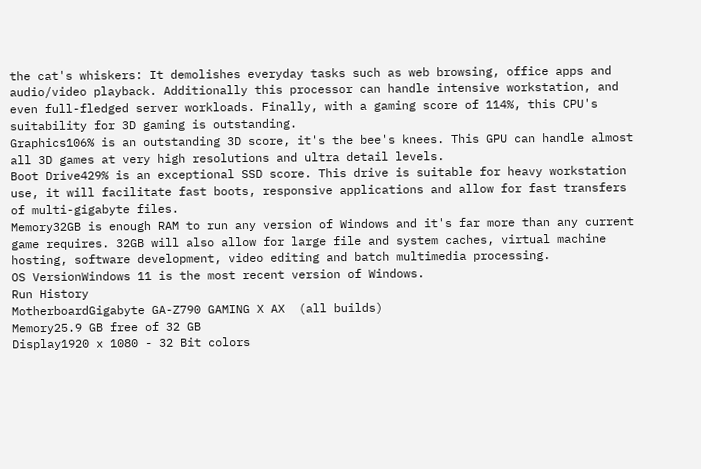the cat's whiskers: It demolishes everyday tasks such as web browsing, office apps and audio/video playback. Additionally this processor can handle intensive workstation, and even full-fledged server workloads. Finally, with a gaming score of 114%, this CPU's suitability for 3D gaming is outstanding.
Graphics106% is an outstanding 3D score, it's the bee's knees. This GPU can handle almost all 3D games at very high resolutions and ultra detail levels.
Boot Drive429% is an exceptional SSD score. This drive is suitable for heavy workstation use, it will facilitate fast boots, responsive applications and allow for fast transfers of multi-gigabyte files.
Memory32GB is enough RAM to run any version of Windows and it's far more than any current game requires. 32GB will also allow for large file and system caches, virtual machine hosting, software development, video editing and batch multimedia processing.
OS VersionWindows 11 is the most recent version of Windows.
Run History
MotherboardGigabyte GA-Z790 GAMING X AX  (all builds)
Memory25.9 GB free of 32 GB
Display1920 x 1080 - 32 Bit colors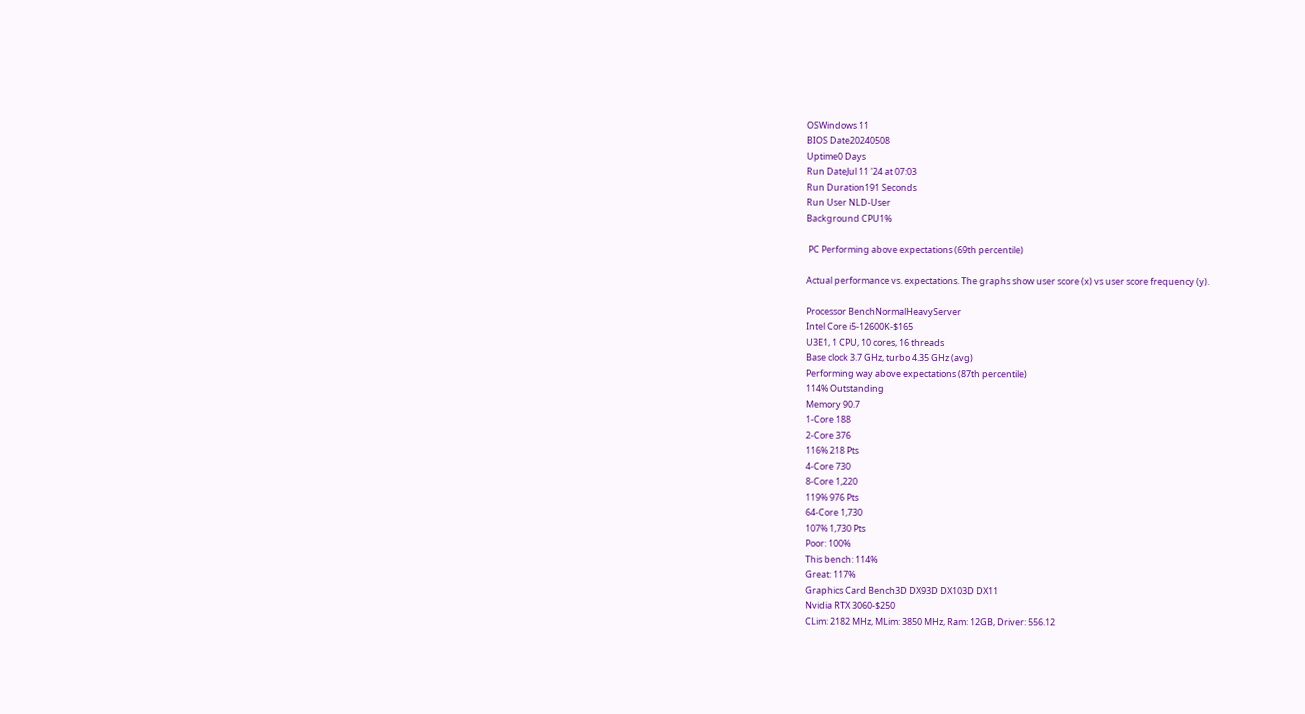OSWindows 11
BIOS Date20240508
Uptime0 Days
Run DateJul 11 '24 at 07:03
Run Duration191 Seconds
Run User NLD-User
Background CPU1%

 PC Performing above expectations (69th percentile)

Actual performance vs. expectations. The graphs show user score (x) vs user score frequency (y).

Processor BenchNormalHeavyServer
Intel Core i5-12600K-$165
U3E1, 1 CPU, 10 cores, 16 threads
Base clock 3.7 GHz, turbo 4.35 GHz (avg)
Performing way above expectations (87th percentile)
114% Outstanding
Memory 90.7
1-Core 188
2-Core 376
116% 218 Pts
4-Core 730
8-Core 1,220
119% 976 Pts
64-Core 1,730
107% 1,730 Pts
Poor: 100%
This bench: 114%
Great: 117%
Graphics Card Bench3D DX93D DX103D DX11
Nvidia RTX 3060-$250
CLim: 2182 MHz, MLim: 3850 MHz, Ram: 12GB, Driver: 556.12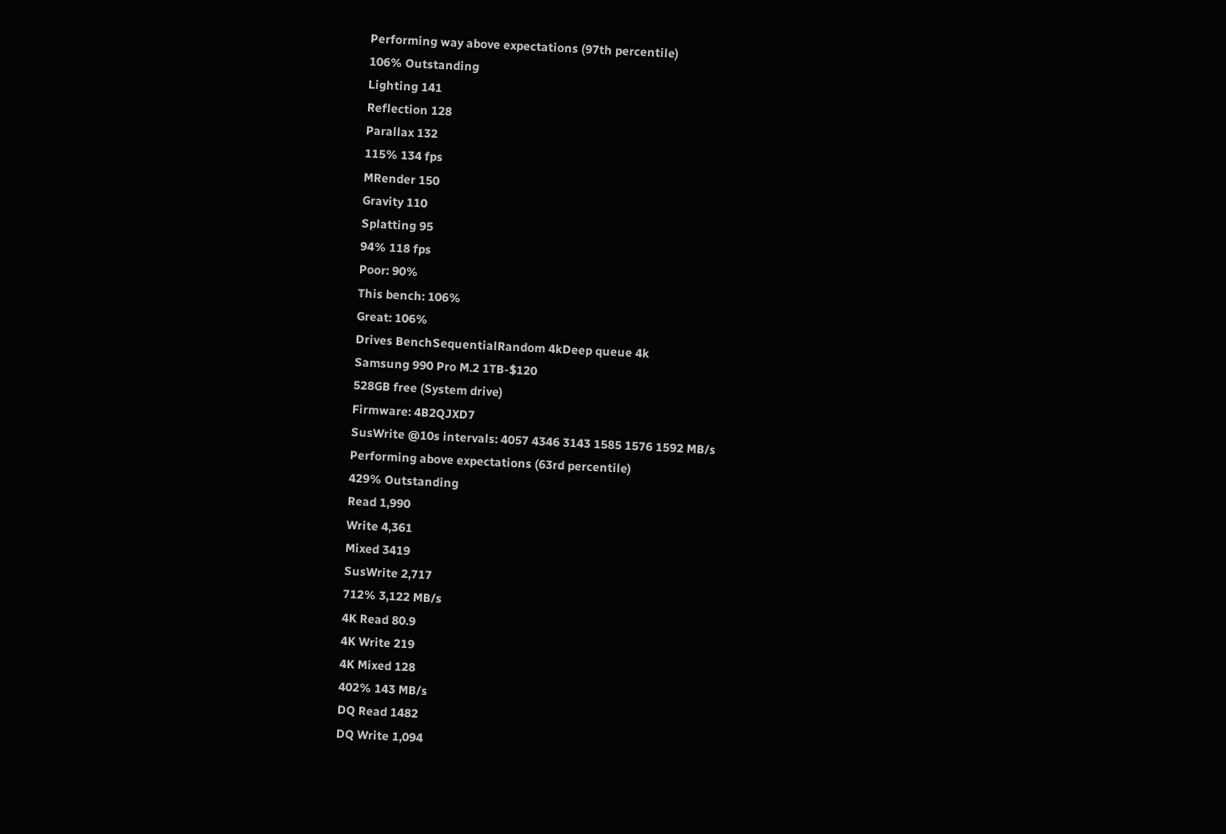Performing way above expectations (97th percentile)
106% Outstanding
Lighting 141
Reflection 128
Parallax 132
115% 134 fps
MRender 150
Gravity 110
Splatting 95
94% 118 fps
Poor: 90%
This bench: 106%
Great: 106%
Drives BenchSequentialRandom 4kDeep queue 4k
Samsung 990 Pro M.2 1TB-$120
528GB free (System drive)
Firmware: 4B2QJXD7
SusWrite @10s intervals: 4057 4346 3143 1585 1576 1592 MB/s
Performing above expectations (63rd percentile)
429% Outstanding
Read 1,990
Write 4,361
Mixed 3419
SusWrite 2,717
712% 3,122 MB/s
4K Read 80.9
4K Write 219
4K Mixed 128
402% 143 MB/s
DQ Read 1482
DQ Write 1,094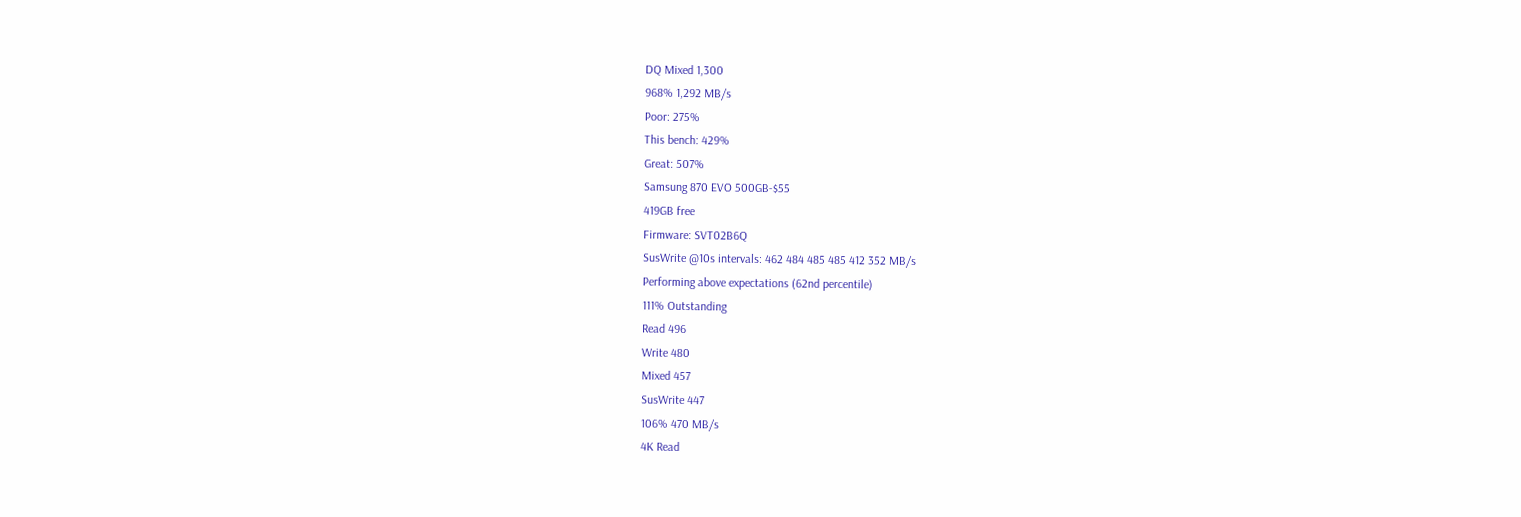DQ Mixed 1,300
968% 1,292 MB/s
Poor: 275%
This bench: 429%
Great: 507%
Samsung 870 EVO 500GB-$55
419GB free
Firmware: SVT02B6Q
SusWrite @10s intervals: 462 484 485 485 412 352 MB/s
Performing above expectations (62nd percentile)
111% Outstanding
Read 496
Write 480
Mixed 457
SusWrite 447
106% 470 MB/s
4K Read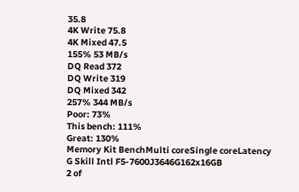35.8
4K Write 75.8
4K Mixed 47.5
155% 53 MB/s
DQ Read 372
DQ Write 319
DQ Mixed 342
257% 344 MB/s
Poor: 73%
This bench: 111%
Great: 130%
Memory Kit BenchMulti coreSingle coreLatency
G Skill Intl F5-7600J3646G162x16GB
2 of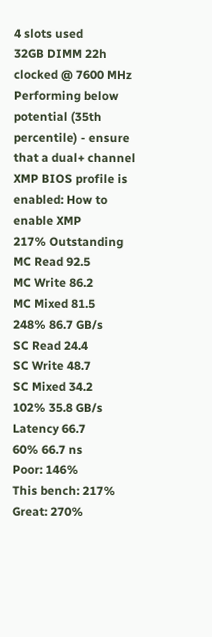4 slots used
32GB DIMM 22h clocked @ 7600 MHz
Performing below potential (35th percentile) - ensure that a dual+ channel XMP BIOS profile is enabled: How to enable XMP
217% Outstanding
MC Read 92.5
MC Write 86.2
MC Mixed 81.5
248% 86.7 GB/s
SC Read 24.4
SC Write 48.7
SC Mixed 34.2
102% 35.8 GB/s
Latency 66.7
60% 66.7 ns
Poor: 146%
This bench: 217%
Great: 270%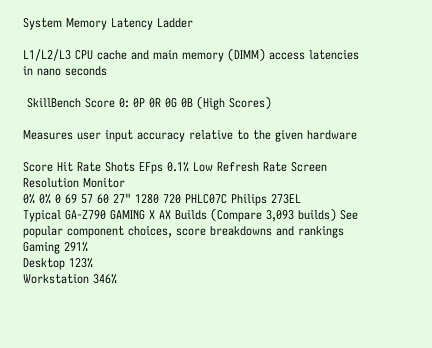System Memory Latency Ladder

L1/L2/L3 CPU cache and main memory (DIMM) access latencies in nano seconds

 SkillBench Score 0: 0P 0R 0G 0B (High Scores)

Measures user input accuracy relative to the given hardware

Score Hit Rate Shots EFps 0.1% Low Refresh Rate Screen Resolution Monitor
0% 0% 0 69 57 60 27" 1280 720 PHLC07C Philips 273EL
Typical GA-Z790 GAMING X AX Builds (Compare 3,093 builds) See popular component choices, score breakdowns and rankings
Gaming 291%
Desktop 123%
Workstation 346%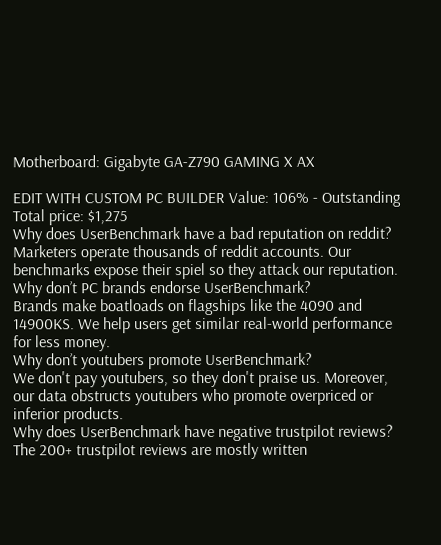Motherboard: Gigabyte GA-Z790 GAMING X AX

EDIT WITH CUSTOM PC BUILDER Value: 106% - Outstanding Total price: $1,275
Why does UserBenchmark have a bad reputation on reddit?
Marketers operate thousands of reddit accounts. Our benchmarks expose their spiel so they attack our reputation.
Why don’t PC brands endorse UserBenchmark?
Brands make boatloads on flagships like the 4090 and 14900KS. We help users get similar real-world performance for less money.
Why don’t youtubers promote UserBenchmark?
We don't pay youtubers, so they don't praise us. Moreover, our data obstructs youtubers who promote overpriced or inferior products.
Why does UserBenchmark have negative trustpilot reviews?
The 200+ trustpilot reviews are mostly written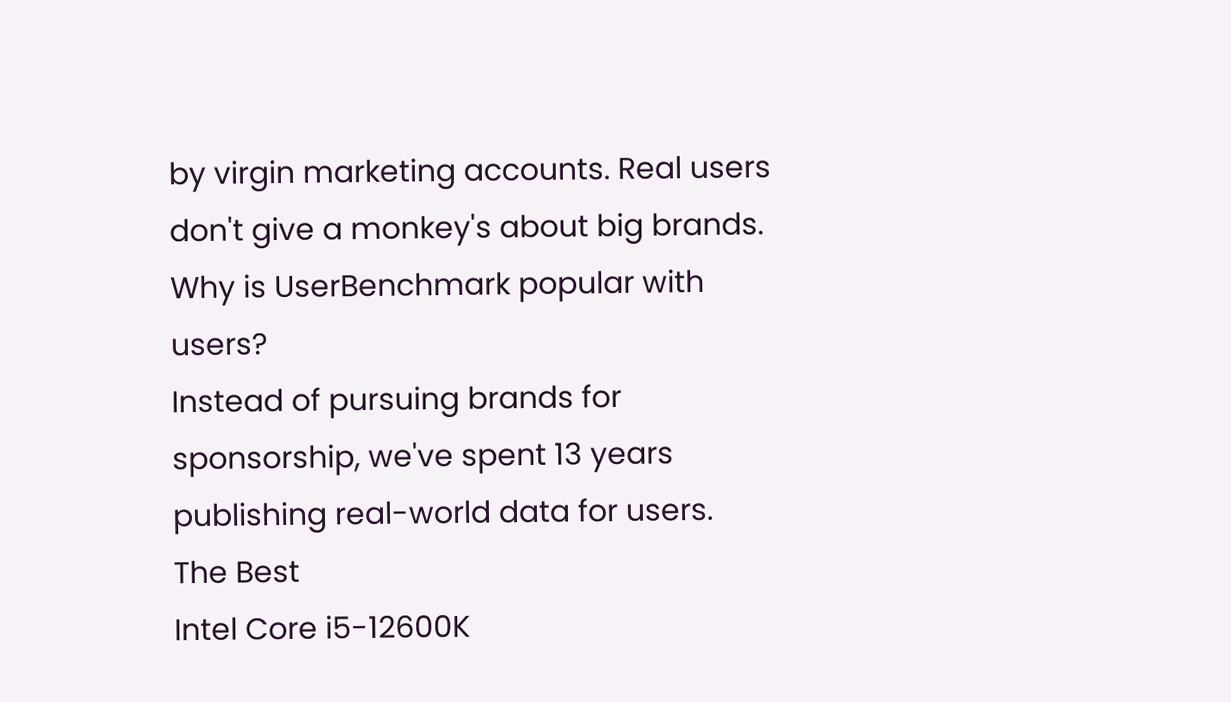by virgin marketing accounts. Real users don't give a monkey's about big brands.
Why is UserBenchmark popular with users?
Instead of pursuing brands for sponsorship, we've spent 13 years publishing real-world data for users.
The Best
Intel Core i5-12600K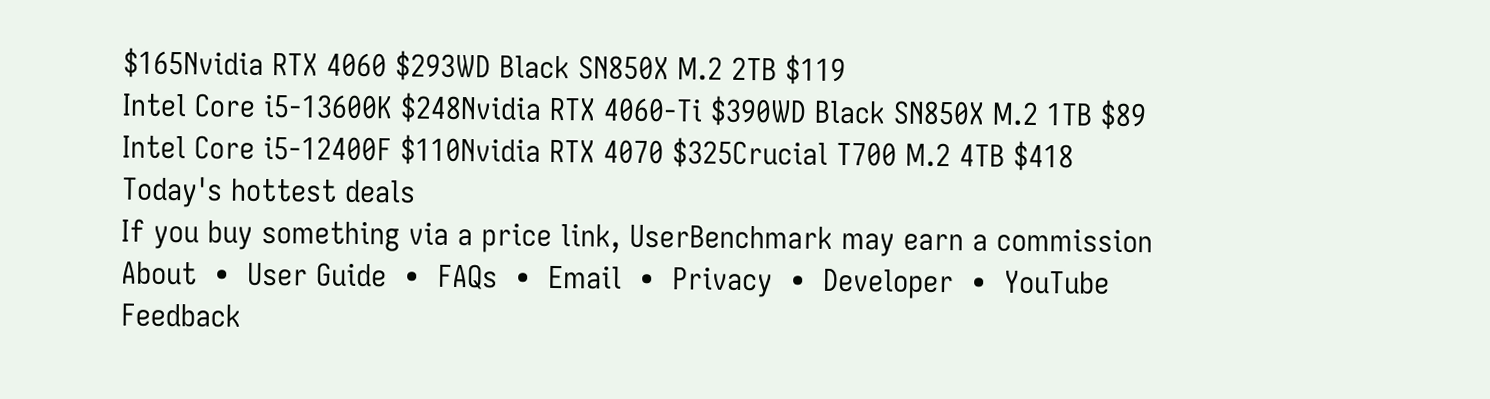$165Nvidia RTX 4060 $293WD Black SN850X M.2 2TB $119
Intel Core i5-13600K $248Nvidia RTX 4060-Ti $390WD Black SN850X M.2 1TB $89
Intel Core i5-12400F $110Nvidia RTX 4070 $325Crucial T700 M.2 4TB $418
Today's hottest deals
If you buy something via a price link, UserBenchmark may earn a commission
About  •  User Guide  •  FAQs  •  Email  •  Privacy  •  Developer  •  YouTube Feedback